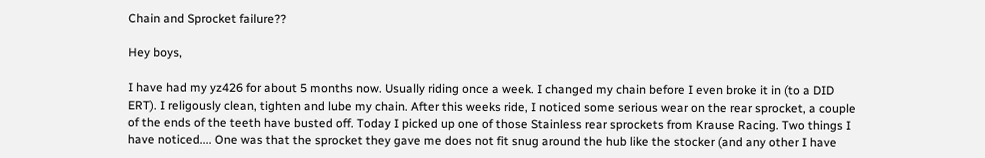Chain and Sprocket failure??

Hey boys,

I have had my yz426 for about 5 months now. Usually riding once a week. I changed my chain before I even broke it in (to a DID ERT). I religously clean, tighten and lube my chain. After this weeks ride, I noticed some serious wear on the rear sprocket, a couple of the ends of the teeth have busted off. Today I picked up one of those Stainless rear sprockets from Krause Racing. Two things I have noticed.... One was that the sprocket they gave me does not fit snug around the hub like the stocker (and any other I have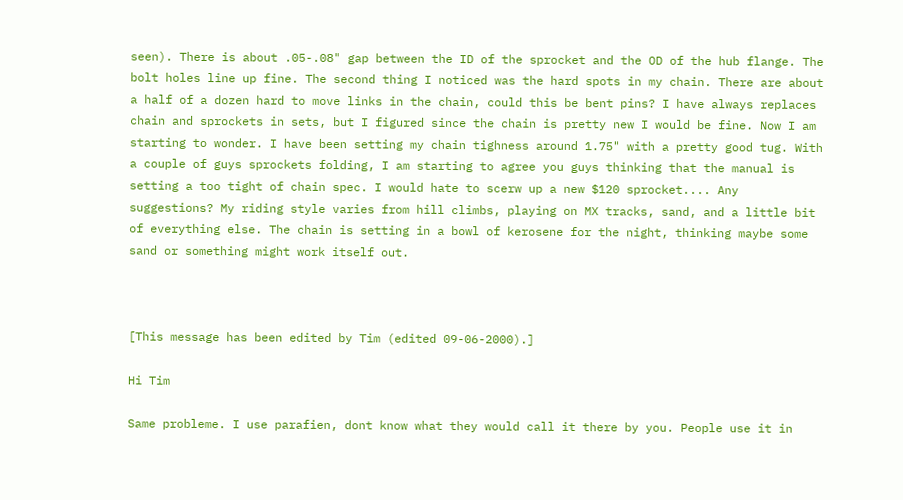seen). There is about .05-.08" gap between the ID of the sprocket and the OD of the hub flange. The bolt holes line up fine. The second thing I noticed was the hard spots in my chain. There are about a half of a dozen hard to move links in the chain, could this be bent pins? I have always replaces chain and sprockets in sets, but I figured since the chain is pretty new I would be fine. Now I am starting to wonder. I have been setting my chain tighness around 1.75" with a pretty good tug. With a couple of guys sprockets folding, I am starting to agree you guys thinking that the manual is setting a too tight of chain spec. I would hate to scerw up a new $120 sprocket.... Any suggestions? My riding style varies from hill climbs, playing on MX tracks, sand, and a little bit of everything else. The chain is setting in a bowl of kerosene for the night, thinking maybe some sand or something might work itself out.



[This message has been edited by Tim (edited 09-06-2000).]

Hi Tim

Same probleme. I use parafien, dont know what they would call it there by you. People use it in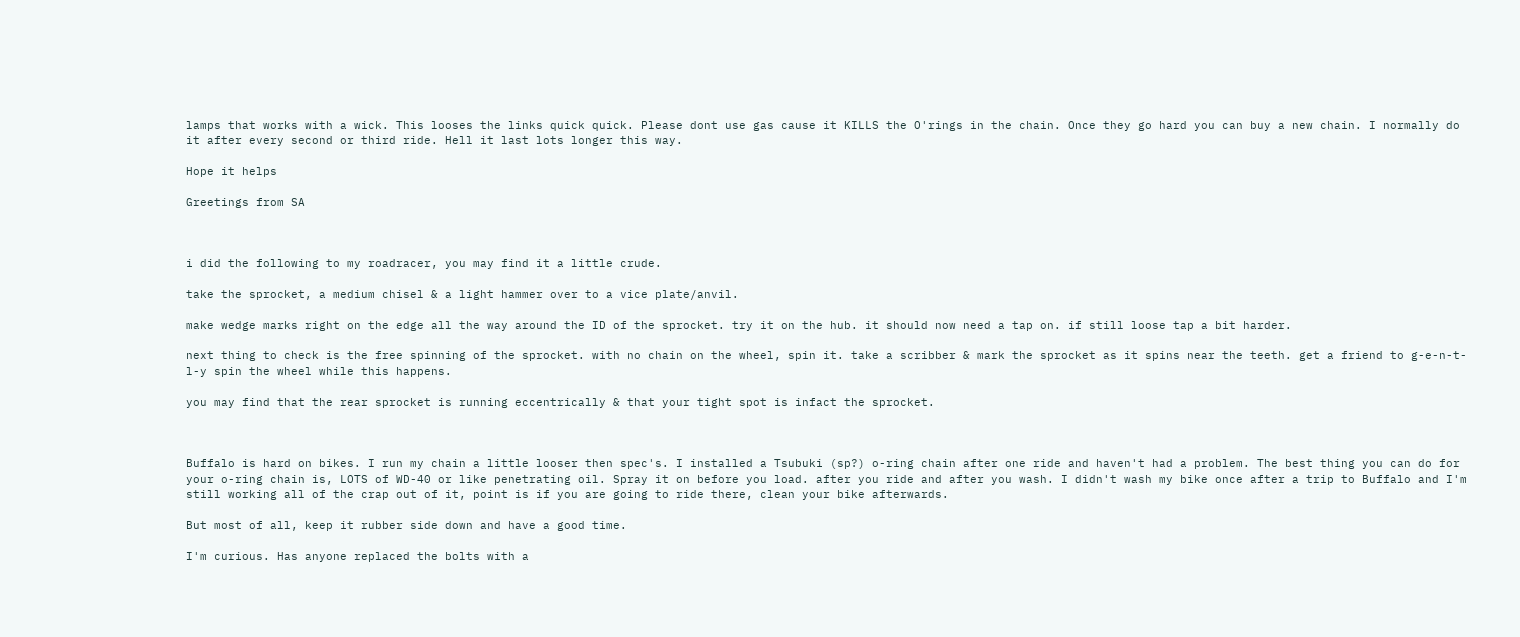lamps that works with a wick. This looses the links quick quick. Please dont use gas cause it KILLS the O'rings in the chain. Once they go hard you can buy a new chain. I normally do it after every second or third ride. Hell it last lots longer this way.

Hope it helps

Greetings from SA



i did the following to my roadracer, you may find it a little crude.

take the sprocket, a medium chisel & a light hammer over to a vice plate/anvil.

make wedge marks right on the edge all the way around the ID of the sprocket. try it on the hub. it should now need a tap on. if still loose tap a bit harder.

next thing to check is the free spinning of the sprocket. with no chain on the wheel, spin it. take a scribber & mark the sprocket as it spins near the teeth. get a friend to g-e-n-t-l-y spin the wheel while this happens.

you may find that the rear sprocket is running eccentrically & that your tight spot is infact the sprocket.



Buffalo is hard on bikes. I run my chain a little looser then spec's. I installed a Tsubuki (sp?) o-ring chain after one ride and haven't had a problem. The best thing you can do for your o-ring chain is, LOTS of WD-40 or like penetrating oil. Spray it on before you load. after you ride and after you wash. I didn't wash my bike once after a trip to Buffalo and I'm still working all of the crap out of it, point is if you are going to ride there, clean your bike afterwards.

But most of all, keep it rubber side down and have a good time.

I'm curious. Has anyone replaced the bolts with a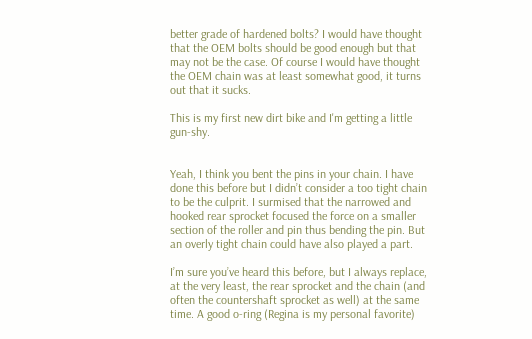better grade of hardened bolts? I would have thought that the OEM bolts should be good enough but that may not be the case. Of course I would have thought the OEM chain was at least somewhat good, it turns out that it sucks.

This is my first new dirt bike and I'm getting a little gun-shy.


Yeah, I think you bent the pins in your chain. I have done this before but I didn’t consider a too tight chain to be the culprit. I surmised that the narrowed and hooked rear sprocket focused the force on a smaller section of the roller and pin thus bending the pin. But an overly tight chain could have also played a part.

I’m sure you’ve heard this before, but I always replace, at the very least, the rear sprocket and the chain (and often the countershaft sprocket as well) at the same time. A good o-ring (Regina is my personal favorite)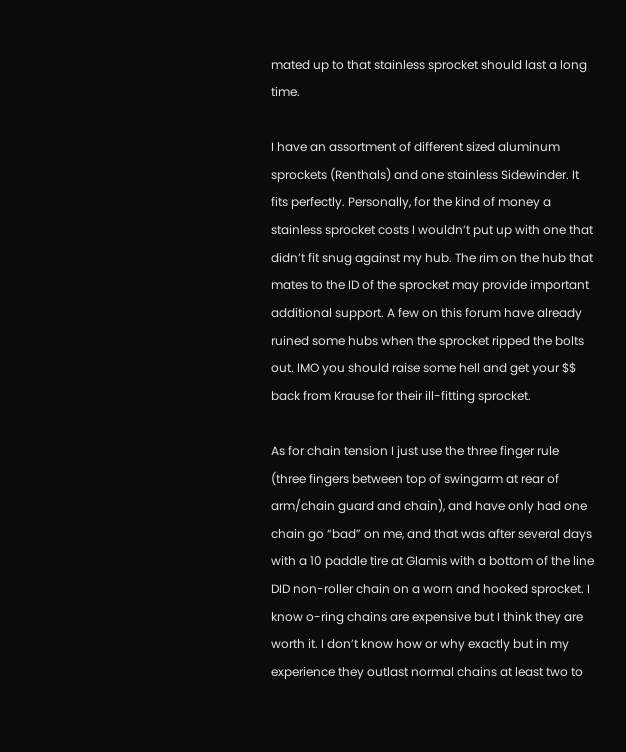mated up to that stainless sprocket should last a long time.

I have an assortment of different sized aluminum sprockets (Renthals) and one stainless Sidewinder. It fits perfectly. Personally, for the kind of money a stainless sprocket costs I wouldn’t put up with one that didn’t fit snug against my hub. The rim on the hub that mates to the ID of the sprocket may provide important additional support. A few on this forum have already ruined some hubs when the sprocket ripped the bolts out. IMO you should raise some hell and get your $$ back from Krause for their ill-fitting sprocket.

As for chain tension I just use the three finger rule (three fingers between top of swingarm at rear of arm/chain guard and chain), and have only had one chain go “bad” on me, and that was after several days with a 10 paddle tire at Glamis with a bottom of the line DID non-roller chain on a worn and hooked sprocket. I know o-ring chains are expensive but I think they are worth it. I don’t know how or why exactly but in my experience they outlast normal chains at least two to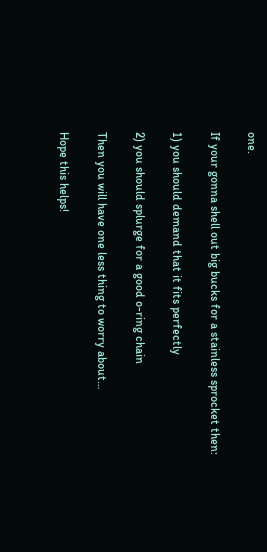one.

If your gonna shell out big bucks for a stainless sprocket then:

1) you should demand that it fits perfectly

2) you should splurge for a good o-ring chain

Then you will have one less thing to worry about…

Hope this helps!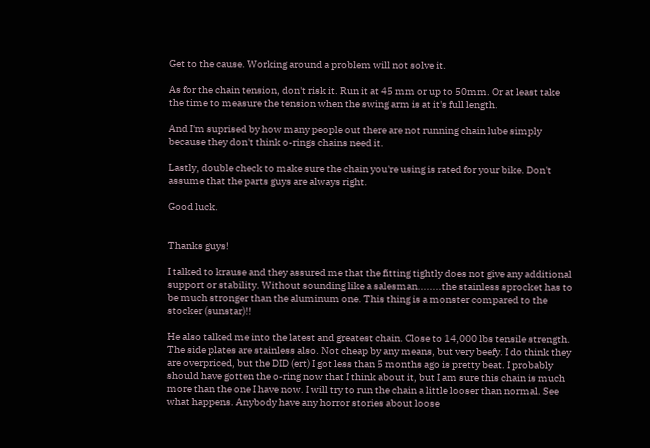Get to the cause. Working around a problem will not solve it.

As for the chain tension, don't risk it. Run it at 45 mm or up to 50mm. Or at least take the time to measure the tension when the swing arm is at it's full length.

And I'm suprised by how many people out there are not running chain lube simply because they don't think o-rings chains need it.

Lastly, double check to make sure the chain you're using is rated for your bike. Don't assume that the parts guys are always right.

Good luck.


Thanks guys!

I talked to krause and they assured me that the fitting tightly does not give any additional support or stability. Without sounding like a salesman........the stainless sprocket has to be much stronger than the aluminum one. This thing is a monster compared to the stocker (sunstar)!!

He also talked me into the latest and greatest chain. Close to 14,000 lbs tensile strength. The side plates are stainless also. Not cheap by any means, but very beefy. I do think they are overpriced, but the DID (ert) I got less than 5 months ago is pretty beat. I probably should have gotten the o-ring now that I think about it, but I am sure this chain is much more than the one I have now. I will try to run the chain a little looser than normal. See what happens. Anybody have any horror stories about loose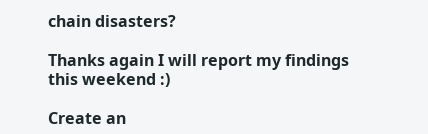chain disasters?

Thanks again I will report my findings this weekend :)

Create an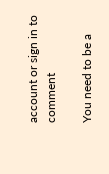account or sign in to comment

You need to be a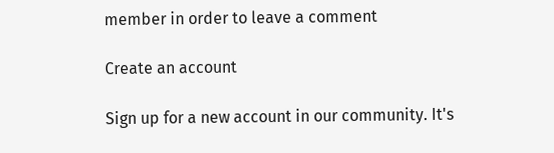member in order to leave a comment

Create an account

Sign up for a new account in our community. It's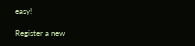easy!

Register a new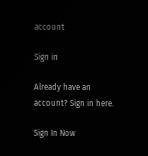account

Sign in

Already have an account? Sign in here.

Sign In Now